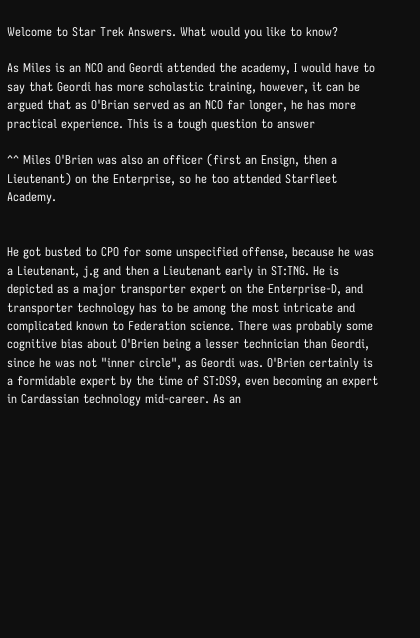Welcome to Star Trek Answers. What would you like to know?

As Miles is an NCO and Geordi attended the academy, I would have to say that Geordi has more scholastic training, however, it can be argued that as O'Brian served as an NCO far longer, he has more practical experience. This is a tough question to answer

^^ Miles O'Brien was also an officer (first an Ensign, then a Lieutenant) on the Enterprise, so he too attended Starfleet Academy.


He got busted to CPO for some unspecified offense, because he was a Lieutenant, j.g and then a Lieutenant early in ST:TNG. He is depicted as a major transporter expert on the Enterprise-D, and transporter technology has to be among the most intricate and complicated known to Federation science. There was probably some cognitive bias about O'Brien being a lesser technician than Geordi, since he was not "inner circle", as Geordi was. O'Brien certainly is a formidable expert by the time of ST:DS9, even becoming an expert in Cardassian technology mid-career. As an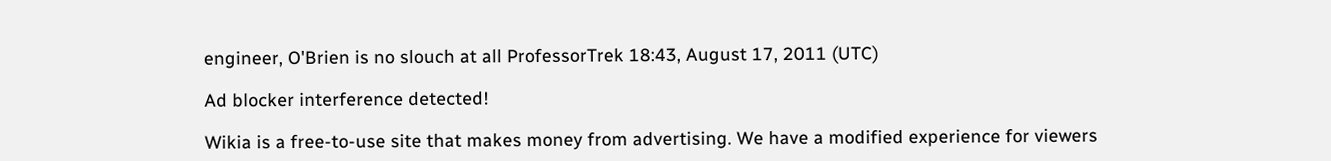engineer, O'Brien is no slouch at all ProfessorTrek 18:43, August 17, 2011 (UTC)

Ad blocker interference detected!

Wikia is a free-to-use site that makes money from advertising. We have a modified experience for viewers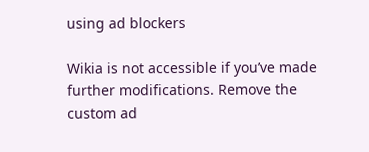using ad blockers

Wikia is not accessible if you’ve made further modifications. Remove the custom ad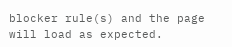blocker rule(s) and the page will load as expected.